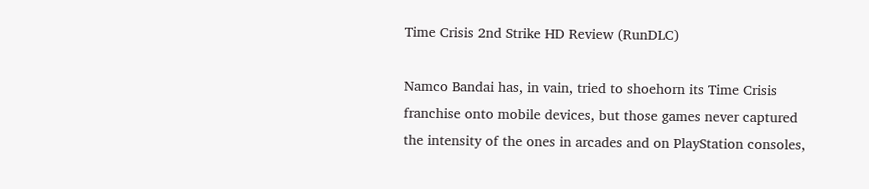Time Crisis 2nd Strike HD Review (RunDLC)

Namco Bandai has, in vain, tried to shoehorn its Time Crisis franchise onto mobile devices, but those games never captured the intensity of the ones in arcades and on PlayStation consoles,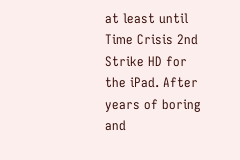at least until Time Crisis 2nd Strike HD for the iPad. After years of boring and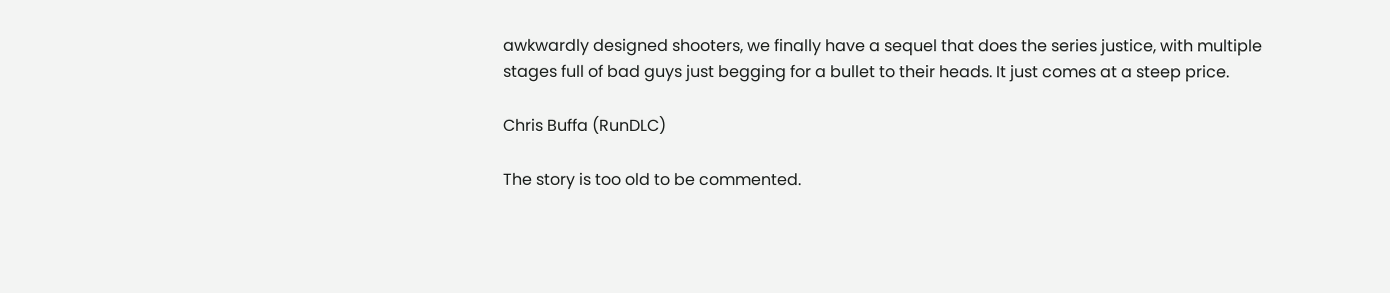awkwardly designed shooters, we finally have a sequel that does the series justice, with multiple stages full of bad guys just begging for a bullet to their heads. It just comes at a steep price.

Chris Buffa (RunDLC)

The story is too old to be commented.